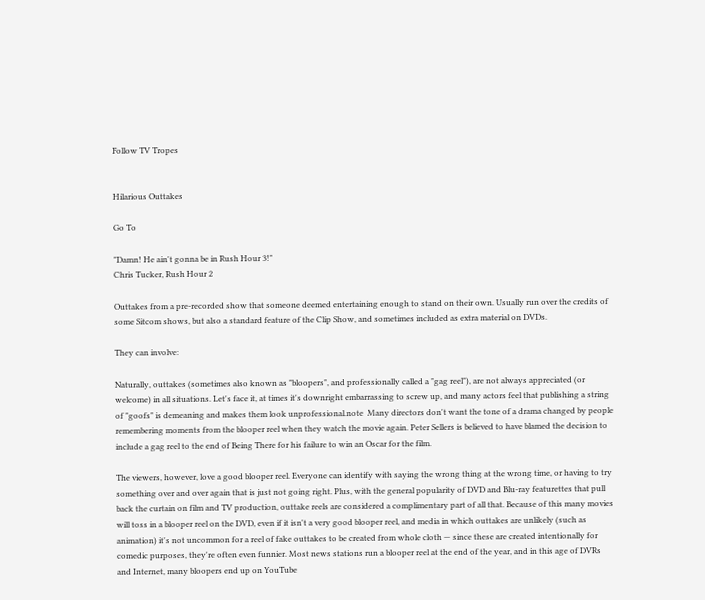Follow TV Tropes


Hilarious Outtakes

Go To

"Damn! He ain't gonna be in Rush Hour 3!"
Chris Tucker, Rush Hour 2

Outtakes from a pre-recorded show that someone deemed entertaining enough to stand on their own. Usually run over the credits of some Sitcom shows, but also a standard feature of the Clip Show, and sometimes included as extra material on DVDs.

They can involve:

Naturally, outtakes (sometimes also known as "bloopers", and professionally called a "gag reel"), are not always appreciated (or welcome) in all situations. Let's face it, at times it's downright embarrassing to screw up, and many actors feel that publishing a string of "goofs" is demeaning and makes them look unprofessional.note  Many directors don't want the tone of a drama changed by people remembering moments from the blooper reel when they watch the movie again. Peter Sellers is believed to have blamed the decision to include a gag reel to the end of Being There for his failure to win an Oscar for the film.

The viewers, however, love a good blooper reel. Everyone can identify with saying the wrong thing at the wrong time, or having to try something over and over again that is just not going right. Plus, with the general popularity of DVD and Blu-ray featurettes that pull back the curtain on film and TV production, outtake reels are considered a complimentary part of all that. Because of this many movies will toss in a blooper reel on the DVD, even if it isn't a very good blooper reel, and media in which outtakes are unlikely (such as animation) it's not uncommon for a reel of fake outtakes to be created from whole cloth — since these are created intentionally for comedic purposes, they're often even funnier. Most news stations run a blooper reel at the end of the year, and in this age of DVRs and Internet, many bloopers end up on YouTube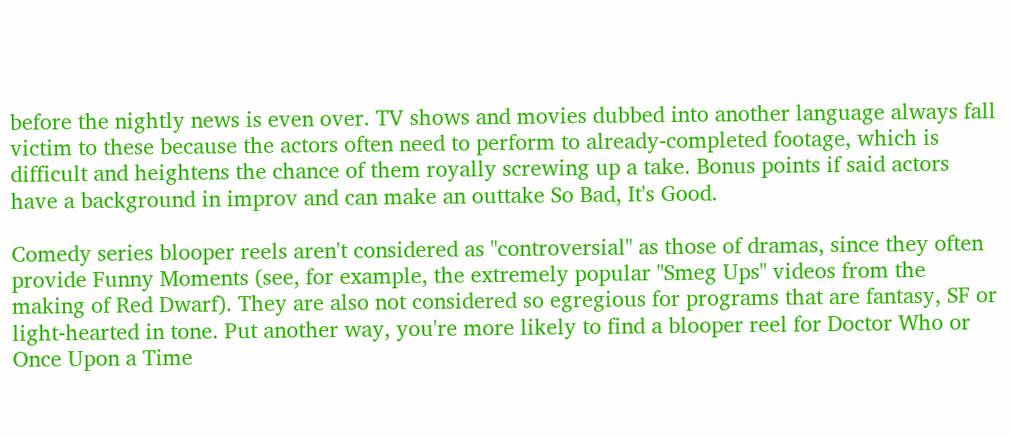before the nightly news is even over. TV shows and movies dubbed into another language always fall victim to these because the actors often need to perform to already-completed footage, which is difficult and heightens the chance of them royally screwing up a take. Bonus points if said actors have a background in improv and can make an outtake So Bad, It's Good.

Comedy series blooper reels aren't considered as "controversial" as those of dramas, since they often provide Funny Moments (see, for example, the extremely popular "Smeg Ups" videos from the making of Red Dwarf). They are also not considered so egregious for programs that are fantasy, SF or light-hearted in tone. Put another way, you're more likely to find a blooper reel for Doctor Who or Once Upon a Time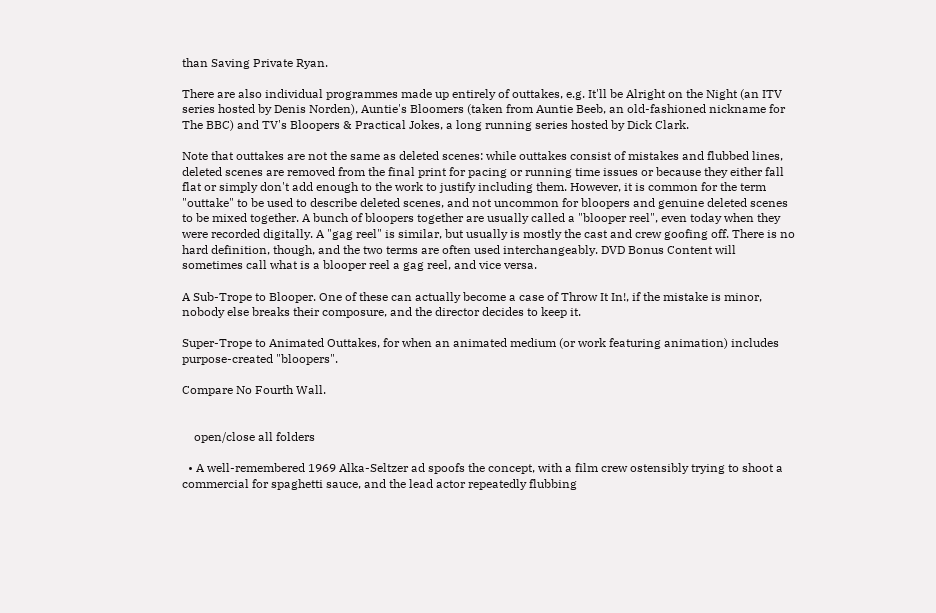than Saving Private Ryan.

There are also individual programmes made up entirely of outtakes, e.g. It'll be Alright on the Night (an ITV series hosted by Denis Norden), Auntie's Bloomers (taken from Auntie Beeb, an old-fashioned nickname for The BBC) and TV's Bloopers & Practical Jokes, a long running series hosted by Dick Clark.

Note that outtakes are not the same as deleted scenes: while outtakes consist of mistakes and flubbed lines, deleted scenes are removed from the final print for pacing or running time issues or because they either fall flat or simply don't add enough to the work to justify including them. However, it is common for the term "outtake" to be used to describe deleted scenes, and not uncommon for bloopers and genuine deleted scenes to be mixed together. A bunch of bloopers together are usually called a "blooper reel", even today when they were recorded digitally. A "gag reel" is similar, but usually is mostly the cast and crew goofing off. There is no hard definition, though, and the two terms are often used interchangeably. DVD Bonus Content will sometimes call what is a blooper reel a gag reel, and vice versa.

A Sub-Trope to Blooper. One of these can actually become a case of Throw It In!, if the mistake is minor, nobody else breaks their composure, and the director decides to keep it.

Super-Trope to Animated Outtakes, for when an animated medium (or work featuring animation) includes purpose-created "bloopers".

Compare No Fourth Wall.


    open/close all folders

  • A well-remembered 1969 Alka-Seltzer ad spoofs the concept, with a film crew ostensibly trying to shoot a commercial for spaghetti sauce, and the lead actor repeatedly flubbing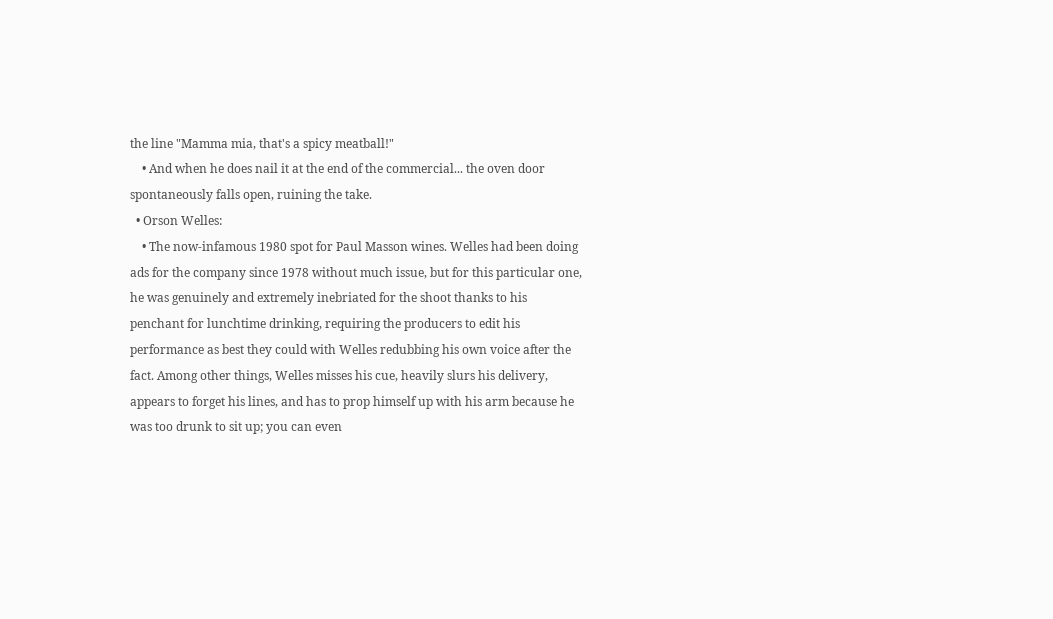the line "Mamma mia, that's a spicy meatball!"
    • And when he does nail it at the end of the commercial... the oven door spontaneously falls open, ruining the take.
  • Orson Welles:
    • The now-infamous 1980 spot for Paul Masson wines. Welles had been doing ads for the company since 1978 without much issue, but for this particular one, he was genuinely and extremely inebriated for the shoot thanks to his penchant for lunchtime drinking, requiring the producers to edit his performance as best they could with Welles redubbing his own voice after the fact. Among other things, Welles misses his cue, heavily slurs his delivery, appears to forget his lines, and has to prop himself up with his arm because he was too drunk to sit up; you can even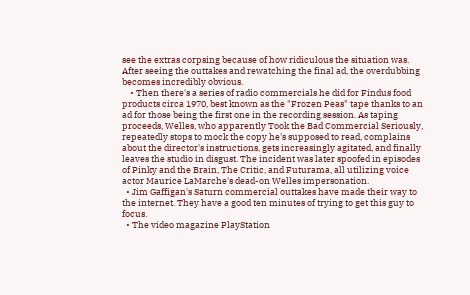see the extras corpsing because of how ridiculous the situation was. After seeing the outtakes and rewatching the final ad, the overdubbing becomes incredibly obvious.
    • Then there's a series of radio commercials he did for Findus food products circa 1970, best known as the "Frozen Peas" tape thanks to an ad for those being the first one in the recording session. As taping proceeds, Welles, who apparently Took the Bad Commercial Seriously, repeatedly stops to mock the copy he's supposed to read, complains about the director's instructions, gets increasingly agitated, and finally leaves the studio in disgust. The incident was later spoofed in episodes of Pinky and the Brain, The Critic, and Futurama, all utilizing voice actor Maurice LaMarche's dead-on Welles impersonation.
  • Jim Gaffigan's Saturn commercial outtakes have made their way to the internet. They have a good ten minutes of trying to get this guy to focus.
  • The video magazine PlayStation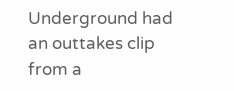Underground had an outtakes clip from a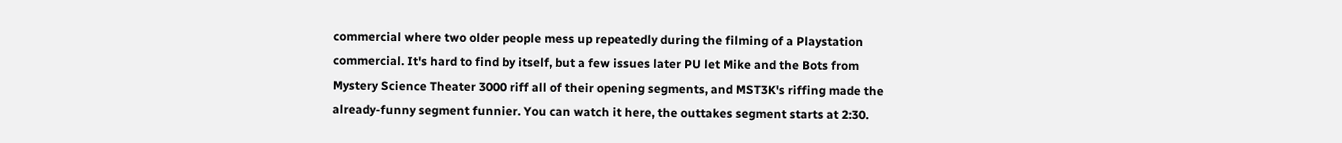commercial where two older people mess up repeatedly during the filming of a Playstation commercial. It's hard to find by itself, but a few issues later PU let Mike and the Bots from Mystery Science Theater 3000 riff all of their opening segments, and MST3K's riffing made the already-funny segment funnier. You can watch it here, the outtakes segment starts at 2:30.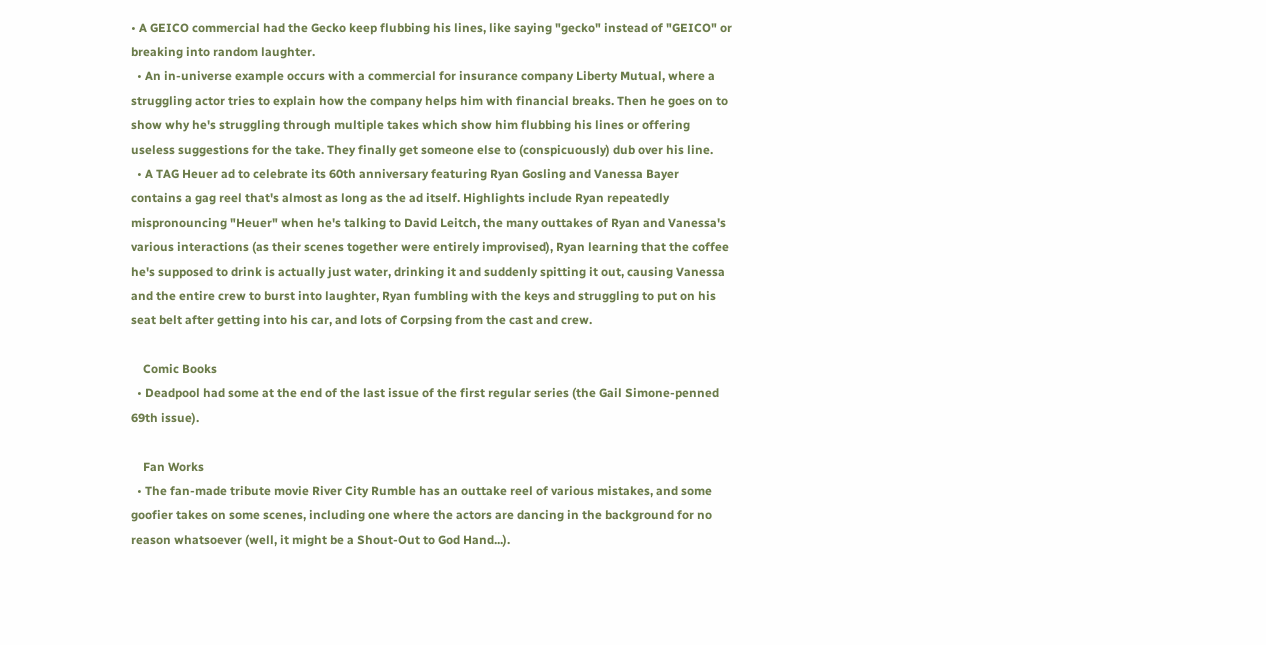• A GEICO commercial had the Gecko keep flubbing his lines, like saying "gecko" instead of "GEICO" or breaking into random laughter.
  • An in-universe example occurs with a commercial for insurance company Liberty Mutual, where a struggling actor tries to explain how the company helps him with financial breaks. Then he goes on to show why he's struggling through multiple takes which show him flubbing his lines or offering useless suggestions for the take. They finally get someone else to (conspicuously) dub over his line.
  • A TAG Heuer ad to celebrate its 60th anniversary featuring Ryan Gosling and Vanessa Bayer contains a gag reel that's almost as long as the ad itself. Highlights include Ryan repeatedly mispronouncing "Heuer" when he's talking to David Leitch, the many outtakes of Ryan and Vanessa's various interactions (as their scenes together were entirely improvised), Ryan learning that the coffee he's supposed to drink is actually just water, drinking it and suddenly spitting it out, causing Vanessa and the entire crew to burst into laughter, Ryan fumbling with the keys and struggling to put on his seat belt after getting into his car, and lots of Corpsing from the cast and crew.

    Comic Books
  • Deadpool had some at the end of the last issue of the first regular series (the Gail Simone-penned 69th issue).

    Fan Works
  • The fan-made tribute movie River City Rumble has an outtake reel of various mistakes, and some goofier takes on some scenes, including one where the actors are dancing in the background for no reason whatsoever (well, it might be a Shout-Out to God Hand...).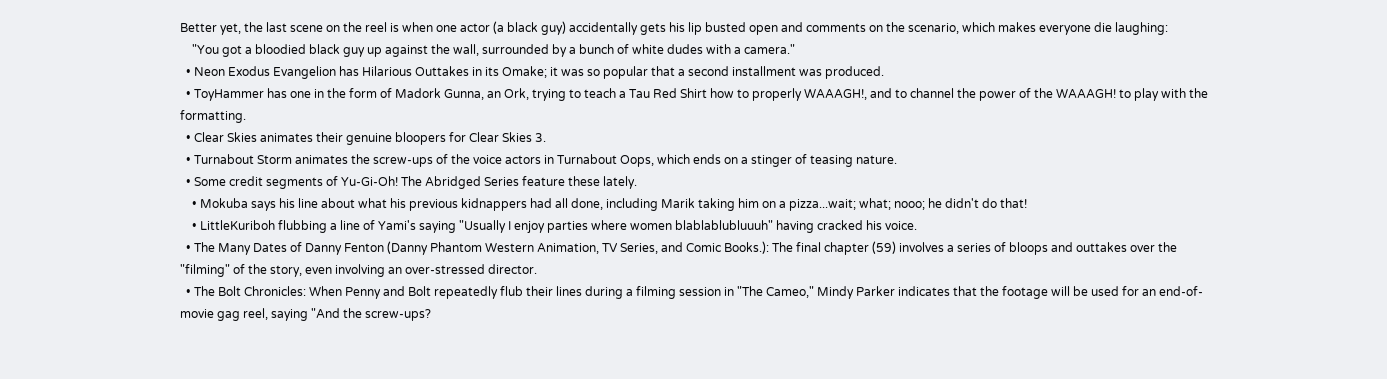Better yet, the last scene on the reel is when one actor (a black guy) accidentally gets his lip busted open and comments on the scenario, which makes everyone die laughing:
    "You got a bloodied black guy up against the wall, surrounded by a bunch of white dudes with a camera."
  • Neon Exodus Evangelion has Hilarious Outtakes in its Omake; it was so popular that a second installment was produced.
  • ToyHammer has one in the form of Madork Gunna, an Ork, trying to teach a Tau Red Shirt how to properly WAAAGH!, and to channel the power of the WAAAGH! to play with the formatting.
  • Clear Skies animates their genuine bloopers for Clear Skies 3.
  • Turnabout Storm animates the screw-ups of the voice actors in Turnabout Oops, which ends on a stinger of teasing nature.
  • Some credit segments of Yu-Gi-Oh! The Abridged Series feature these lately.
    • Mokuba says his line about what his previous kidnappers had all done, including Marik taking him on a pizza...wait; what; nooo; he didn't do that!
    • LittleKuriboh flubbing a line of Yami's saying "Usually I enjoy parties where women blablablubluuuh" having cracked his voice.
  • The Many Dates of Danny Fenton (Danny Phantom Western Animation, TV Series, and Comic Books.): The final chapter (59) involves a series of bloops and outtakes over the "filming" of the story, even involving an over-stressed director.
  • The Bolt Chronicles: When Penny and Bolt repeatedly flub their lines during a filming session in "The Cameo," Mindy Parker indicates that the footage will be used for an end-of-movie gag reel, saying "And the screw-ups?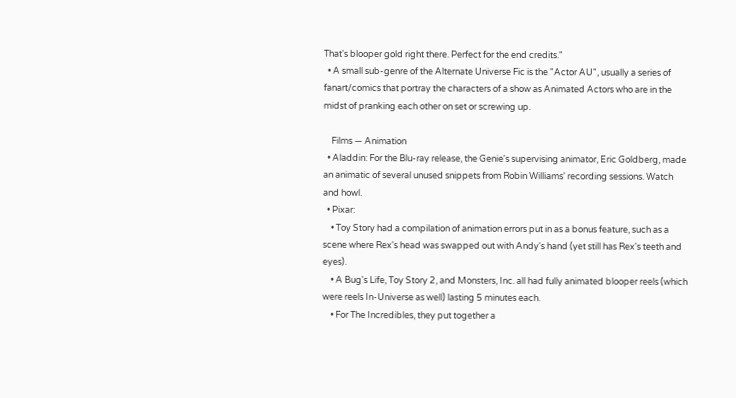That's blooper gold right there. Perfect for the end credits."
  • A small sub-genre of the Alternate Universe Fic is the "Actor AU", usually a series of fanart/comics that portray the characters of a show as Animated Actors who are in the midst of pranking each other on set or screwing up.

    Films — Animation
  • Aladdin: For the Blu-ray release, the Genie's supervising animator, Eric Goldberg, made an animatic of several unused snippets from Robin Williams' recording sessions. Watch and howl.
  • Pixar:
    • Toy Story had a compilation of animation errors put in as a bonus feature, such as a scene where Rex's head was swapped out with Andy's hand (yet still has Rex's teeth and eyes).
    • A Bug's Life, Toy Story 2, and Monsters, Inc. all had fully animated blooper reels (which were reels In-Universe as well) lasting 5 minutes each.
    • For The Incredibles, they put together a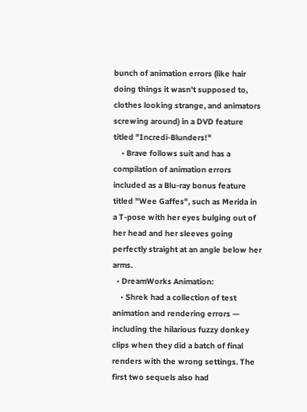bunch of animation errors (like hair doing things it wasn't supposed to, clothes looking strange, and animators screwing around) in a DVD feature titled "Incredi-Blunders!"
    • Brave follows suit and has a compilation of animation errors included as a Blu-ray bonus feature titled "Wee Gaffes", such as Merida in a T-pose with her eyes bulging out of her head and her sleeves going perfectly straight at an angle below her arms.
  • DreamWorks Animation:
    • Shrek had a collection of test animation and rendering errors — including the hilarious fuzzy donkey clips when they did a batch of final renders with the wrong settings. The first two sequels also had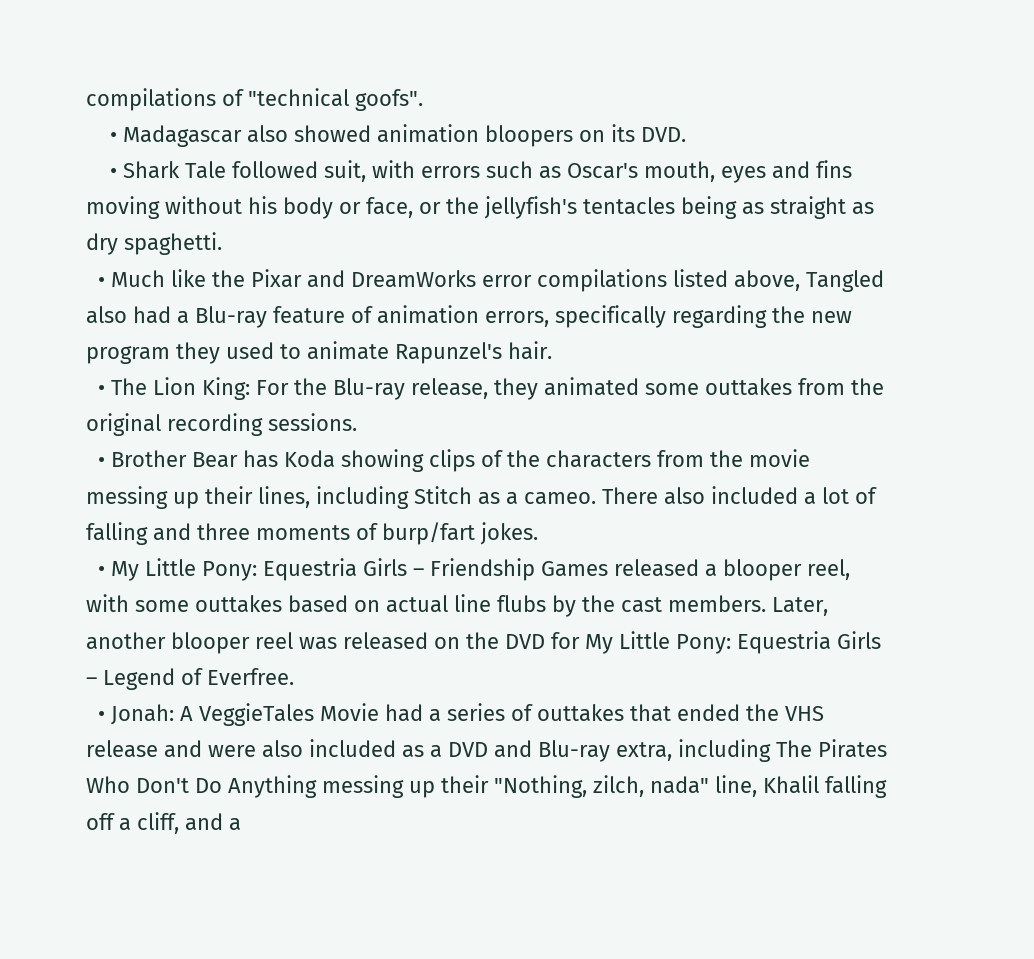compilations of "technical goofs".
    • Madagascar also showed animation bloopers on its DVD.
    • Shark Tale followed suit, with errors such as Oscar's mouth, eyes and fins moving without his body or face, or the jellyfish's tentacles being as straight as dry spaghetti.
  • Much like the Pixar and DreamWorks error compilations listed above, Tangled also had a Blu-ray feature of animation errors, specifically regarding the new program they used to animate Rapunzel's hair.
  • The Lion King: For the Blu-ray release, they animated some outtakes from the original recording sessions.
  • Brother Bear has Koda showing clips of the characters from the movie messing up their lines, including Stitch as a cameo. There also included a lot of falling and three moments of burp/fart jokes.
  • My Little Pony: Equestria Girls – Friendship Games released a blooper reel, with some outtakes based on actual line flubs by the cast members. Later, another blooper reel was released on the DVD for My Little Pony: Equestria Girls – Legend of Everfree.
  • Jonah: A VeggieTales Movie had a series of outtakes that ended the VHS release and were also included as a DVD and Blu-ray extra, including The Pirates Who Don't Do Anything messing up their "Nothing, zilch, nada" line, Khalil falling off a cliff, and a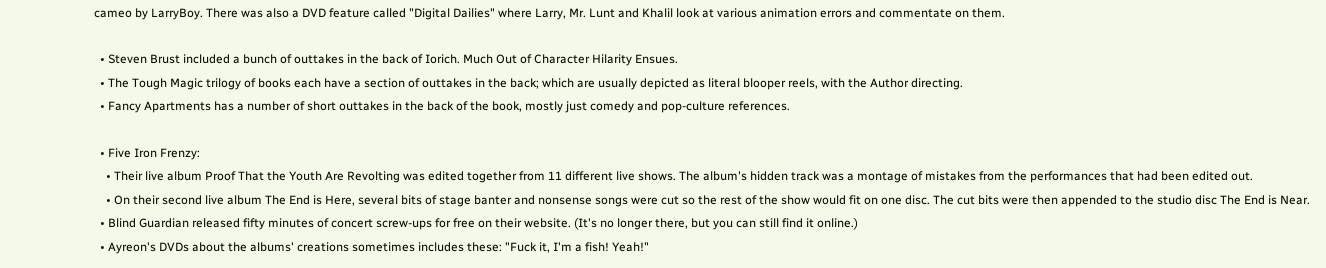cameo by LarryBoy. There was also a DVD feature called "Digital Dailies" where Larry, Mr. Lunt and Khalil look at various animation errors and commentate on them.

  • Steven Brust included a bunch of outtakes in the back of Iorich. Much Out of Character Hilarity Ensues.
  • The Tough Magic trilogy of books each have a section of outtakes in the back; which are usually depicted as literal blooper reels, with the Author directing.
  • Fancy Apartments has a number of short outtakes in the back of the book, mostly just comedy and pop-culture references.

  • Five Iron Frenzy:
    • Their live album Proof That the Youth Are Revolting was edited together from 11 different live shows. The album's hidden track was a montage of mistakes from the performances that had been edited out.
    • On their second live album The End is Here, several bits of stage banter and nonsense songs were cut so the rest of the show would fit on one disc. The cut bits were then appended to the studio disc The End is Near.
  • Blind Guardian released fifty minutes of concert screw-ups for free on their website. (It's no longer there, but you can still find it online.)
  • Ayreon's DVDs about the albums' creations sometimes includes these: "Fuck it, I'm a fish! Yeah!"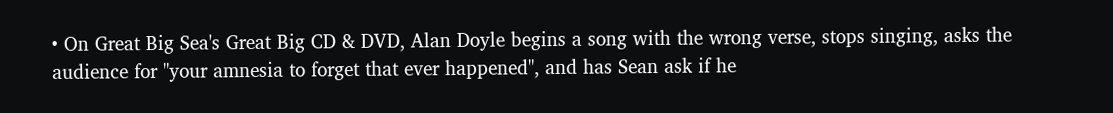• On Great Big Sea's Great Big CD & DVD, Alan Doyle begins a song with the wrong verse, stops singing, asks the audience for "your amnesia to forget that ever happened", and has Sean ask if he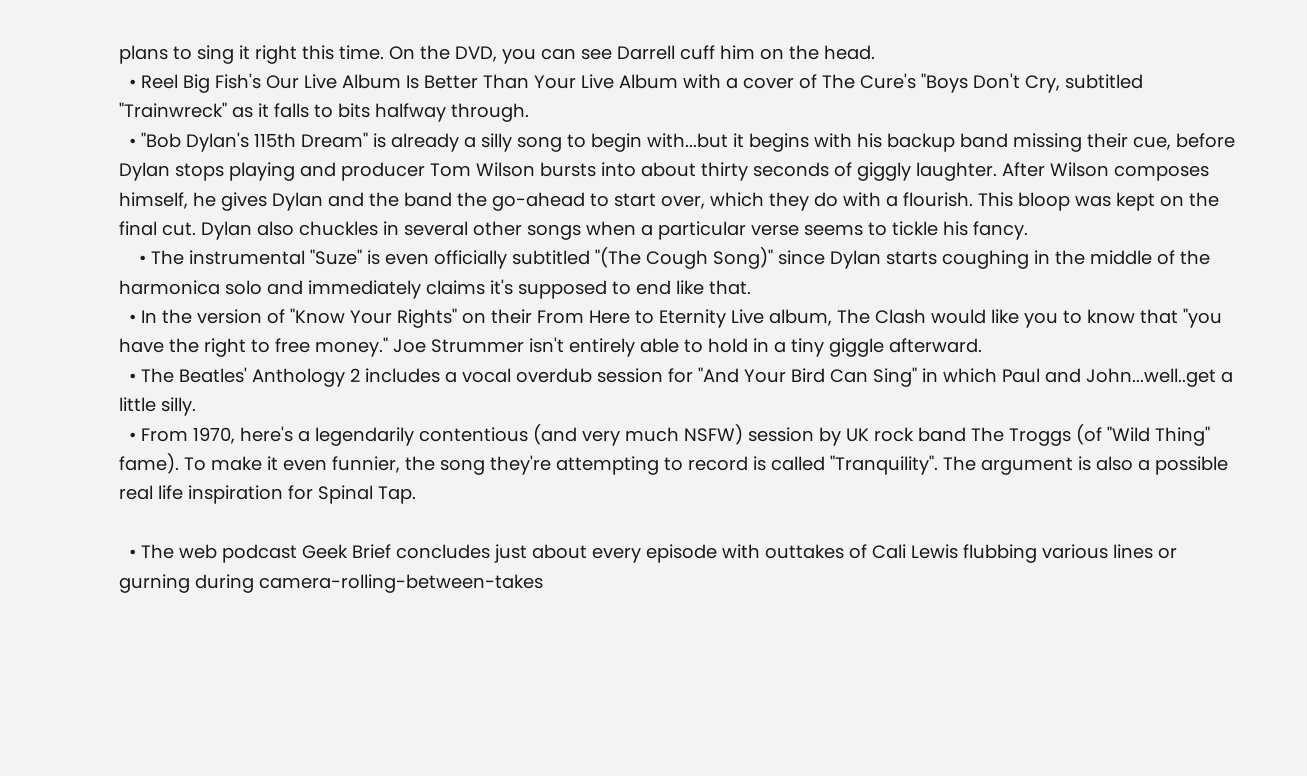plans to sing it right this time. On the DVD, you can see Darrell cuff him on the head.
  • Reel Big Fish's Our Live Album Is Better Than Your Live Album with a cover of The Cure's "Boys Don't Cry, subtitled "Trainwreck" as it falls to bits halfway through.
  • "Bob Dylan's 115th Dream" is already a silly song to begin with...but it begins with his backup band missing their cue, before Dylan stops playing and producer Tom Wilson bursts into about thirty seconds of giggly laughter. After Wilson composes himself, he gives Dylan and the band the go-ahead to start over, which they do with a flourish. This bloop was kept on the final cut. Dylan also chuckles in several other songs when a particular verse seems to tickle his fancy.
    • The instrumental "Suze" is even officially subtitled "(The Cough Song)" since Dylan starts coughing in the middle of the harmonica solo and immediately claims it's supposed to end like that.
  • In the version of "Know Your Rights" on their From Here to Eternity Live album, The Clash would like you to know that "you have the right to free money." Joe Strummer isn't entirely able to hold in a tiny giggle afterward.
  • The Beatles' Anthology 2 includes a vocal overdub session for "And Your Bird Can Sing" in which Paul and John...well..get a little silly.
  • From 1970, here's a legendarily contentious (and very much NSFW) session by UK rock band The Troggs (of "Wild Thing" fame). To make it even funnier, the song they're attempting to record is called "Tranquility". The argument is also a possible real life inspiration for Spinal Tap.

  • The web podcast Geek Brief concludes just about every episode with outtakes of Cali Lewis flubbing various lines or gurning during camera-rolling-between-takes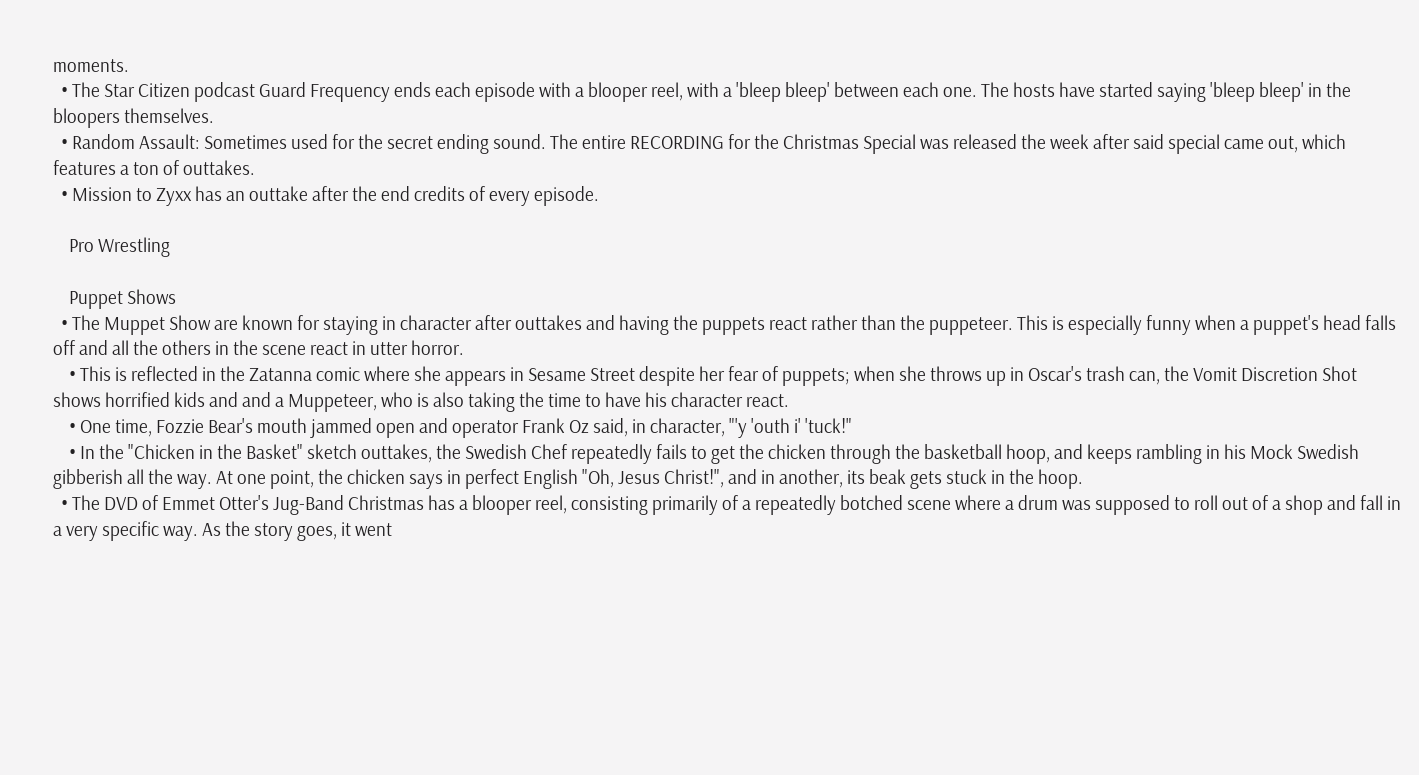moments.
  • The Star Citizen podcast Guard Frequency ends each episode with a blooper reel, with a 'bleep bleep' between each one. The hosts have started saying 'bleep bleep' in the bloopers themselves.
  • Random Assault: Sometimes used for the secret ending sound. The entire RECORDING for the Christmas Special was released the week after said special came out, which features a ton of outtakes.
  • Mission to Zyxx has an outtake after the end credits of every episode.

    Pro Wrestling

    Puppet Shows
  • The Muppet Show are known for staying in character after outtakes and having the puppets react rather than the puppeteer. This is especially funny when a puppet's head falls off and all the others in the scene react in utter horror.
    • This is reflected in the Zatanna comic where she appears in Sesame Street despite her fear of puppets; when she throws up in Oscar's trash can, the Vomit Discretion Shot shows horrified kids and and a Muppeteer, who is also taking the time to have his character react.
    • One time, Fozzie Bear's mouth jammed open and operator Frank Oz said, in character, "'y 'outh i' 'tuck!"
    • In the "Chicken in the Basket" sketch outtakes, the Swedish Chef repeatedly fails to get the chicken through the basketball hoop, and keeps rambling in his Mock Swedish gibberish all the way. At one point, the chicken says in perfect English "Oh, Jesus Christ!", and in another, its beak gets stuck in the hoop.
  • The DVD of Emmet Otter's Jug-Band Christmas has a blooper reel, consisting primarily of a repeatedly botched scene where a drum was supposed to roll out of a shop and fall in a very specific way. As the story goes, it went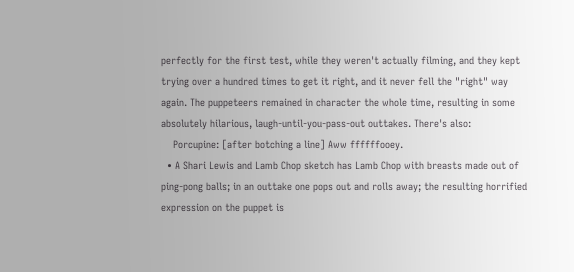perfectly for the first test, while they weren't actually filming, and they kept trying over a hundred times to get it right, and it never fell the "right" way again. The puppeteers remained in character the whole time, resulting in some absolutely hilarious, laugh-until-you-pass-out outtakes. There's also:
    Porcupine: [after botching a line] Aww ffffffooey.
  • A Shari Lewis and Lamb Chop sketch has Lamb Chop with breasts made out of ping-pong balls; in an outtake one pops out and rolls away; the resulting horrified expression on the puppet is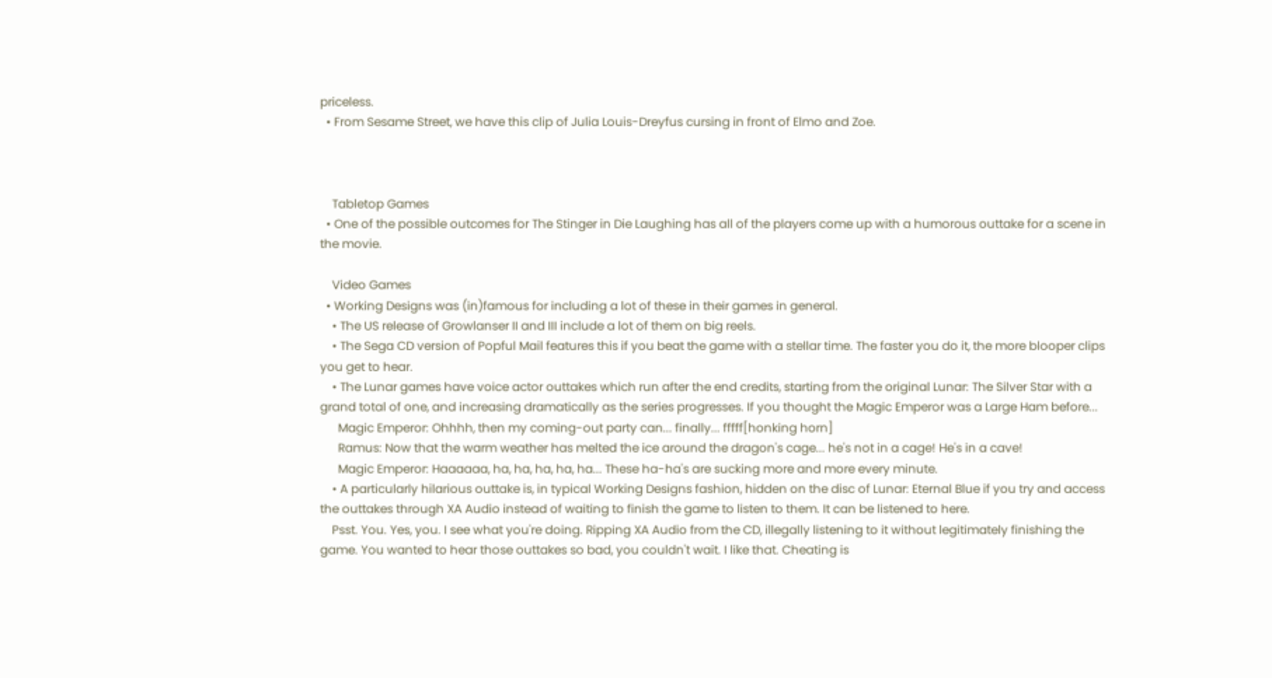priceless.
  • From Sesame Street, we have this clip of Julia Louis-Dreyfus cursing in front of Elmo and Zoe.



    Tabletop Games
  • One of the possible outcomes for The Stinger in Die Laughing has all of the players come up with a humorous outtake for a scene in the movie.

    Video Games
  • Working Designs was (in)famous for including a lot of these in their games in general.
    • The US release of Growlanser II and III include a lot of them on big reels.
    • The Sega CD version of Popful Mail features this if you beat the game with a stellar time. The faster you do it, the more blooper clips you get to hear.
    • The Lunar games have voice actor outtakes which run after the end credits, starting from the original Lunar: The Silver Star with a grand total of one, and increasing dramatically as the series progresses. If you thought the Magic Emperor was a Large Ham before...
      Magic Emperor: Ohhhh, then my coming-out party can... finally... fffff[honking horn]
      Ramus: Now that the warm weather has melted the ice around the dragon's cage... he's not in a cage! He's in a cave!
      Magic Emperor: Haaaaaa, ha, ha, ha, ha, ha... These ha-ha's are sucking more and more every minute.
    • A particularly hilarious outtake is, in typical Working Designs fashion, hidden on the disc of Lunar: Eternal Blue if you try and access the outtakes through XA Audio instead of waiting to finish the game to listen to them. It can be listened to here.
    Psst. You. Yes, you. I see what you're doing. Ripping XA Audio from the CD, illegally listening to it without legitimately finishing the game. You wanted to hear those outtakes so bad, you couldn't wait. I like that. Cheating is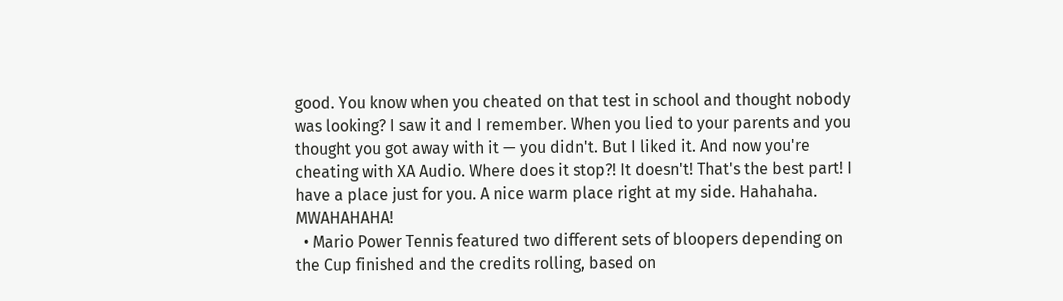good. You know when you cheated on that test in school and thought nobody was looking? I saw it and I remember. When you lied to your parents and you thought you got away with it — you didn't. But I liked it. And now you're cheating with XA Audio. Where does it stop?! It doesn't! That's the best part! I have a place just for you. A nice warm place right at my side. Hahahaha. MWAHAHAHA!
  • Mario Power Tennis featured two different sets of bloopers depending on the Cup finished and the credits rolling, based on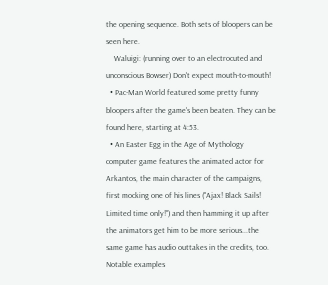the opening sequence. Both sets of bloopers can be seen here.
    Waluigi: (running over to an electrocuted and unconscious Bowser) Don't expect mouth-to-mouth!
  • Pac-Man World featured some pretty funny bloopers after the game's been beaten. They can be found here, starting at 4:53.
  • An Easter Egg in the Age of Mythology computer game features the animated actor for Arkantos, the main character of the campaigns, first mocking one of his lines ("Ajax! Black Sails! Limited time only!") and then hamming it up after the animators get him to be more serious...the same game has audio outtakes in the credits, too. Notable examples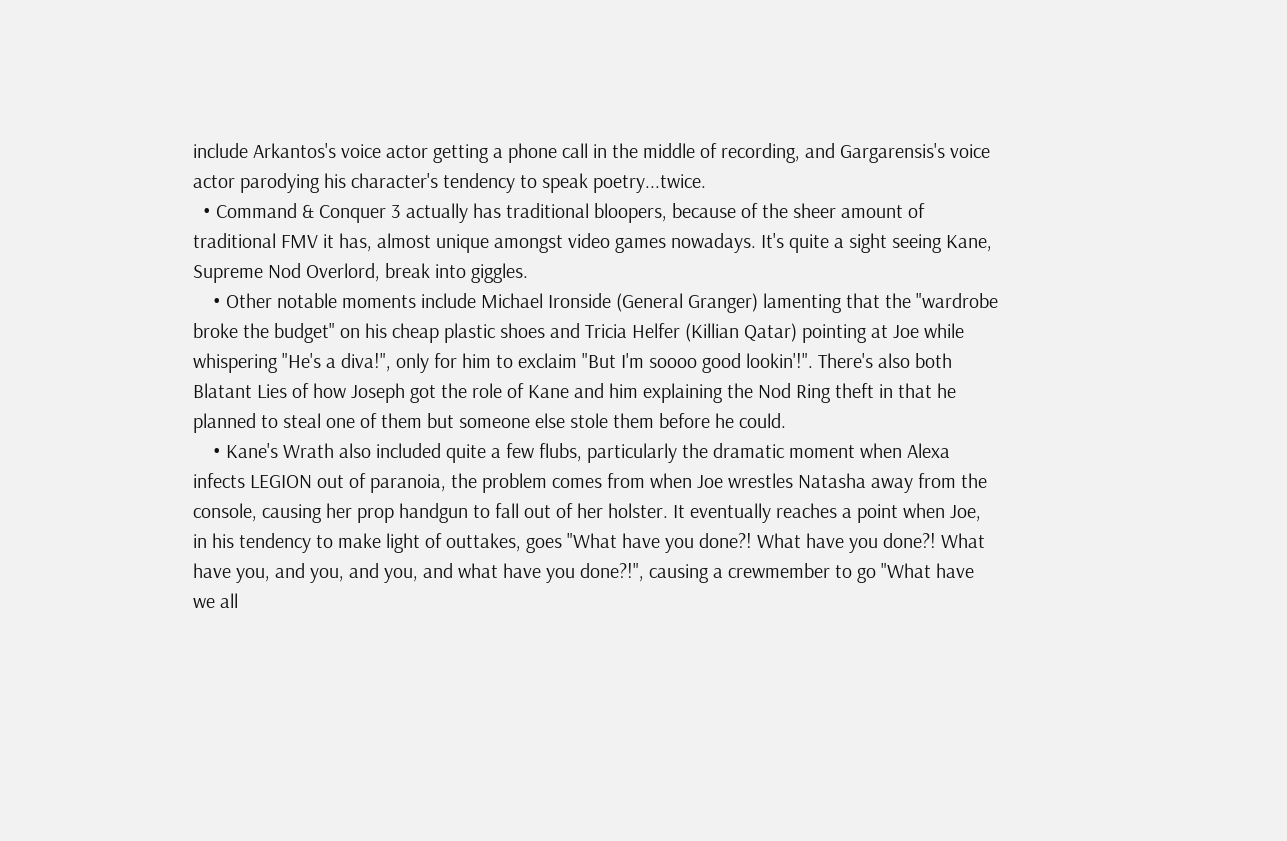include Arkantos's voice actor getting a phone call in the middle of recording, and Gargarensis's voice actor parodying his character's tendency to speak poetry...twice.
  • Command & Conquer 3 actually has traditional bloopers, because of the sheer amount of traditional FMV it has, almost unique amongst video games nowadays. It's quite a sight seeing Kane, Supreme Nod Overlord, break into giggles.
    • Other notable moments include Michael Ironside (General Granger) lamenting that the "wardrobe broke the budget" on his cheap plastic shoes and Tricia Helfer (Killian Qatar) pointing at Joe while whispering "He's a diva!", only for him to exclaim "But I'm soooo good lookin'!". There's also both Blatant Lies of how Joseph got the role of Kane and him explaining the Nod Ring theft in that he planned to steal one of them but someone else stole them before he could.
    • Kane's Wrath also included quite a few flubs, particularly the dramatic moment when Alexa infects LEGION out of paranoia, the problem comes from when Joe wrestles Natasha away from the console, causing her prop handgun to fall out of her holster. It eventually reaches a point when Joe, in his tendency to make light of outtakes, goes "What have you done?! What have you done?! What have you, and you, and you, and what have you done?!", causing a crewmember to go "What have we all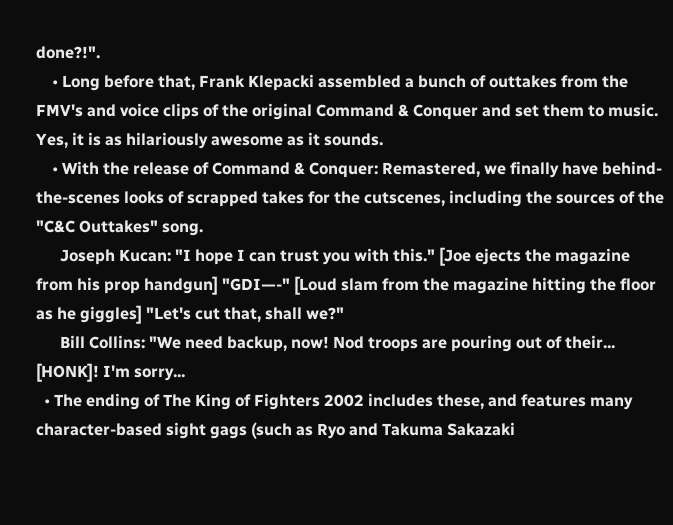done?!".
    • Long before that, Frank Klepacki assembled a bunch of outtakes from the FMV's and voice clips of the original Command & Conquer and set them to music. Yes, it is as hilariously awesome as it sounds.
    • With the release of Command & Conquer: Remastered, we finally have behind-the-scenes looks of scrapped takes for the cutscenes, including the sources of the "C&C Outtakes" song.
      Joseph Kucan: "I hope I can trust you with this." [Joe ejects the magazine from his prop handgun] "GDI—-" [Loud slam from the magazine hitting the floor as he giggles] "Let's cut that, shall we?"
      Bill Collins: "We need backup, now! Nod troops are pouring out of their... [HONK]! I'm sorry...
  • The ending of The King of Fighters 2002 includes these, and features many character-based sight gags (such as Ryo and Takuma Sakazaki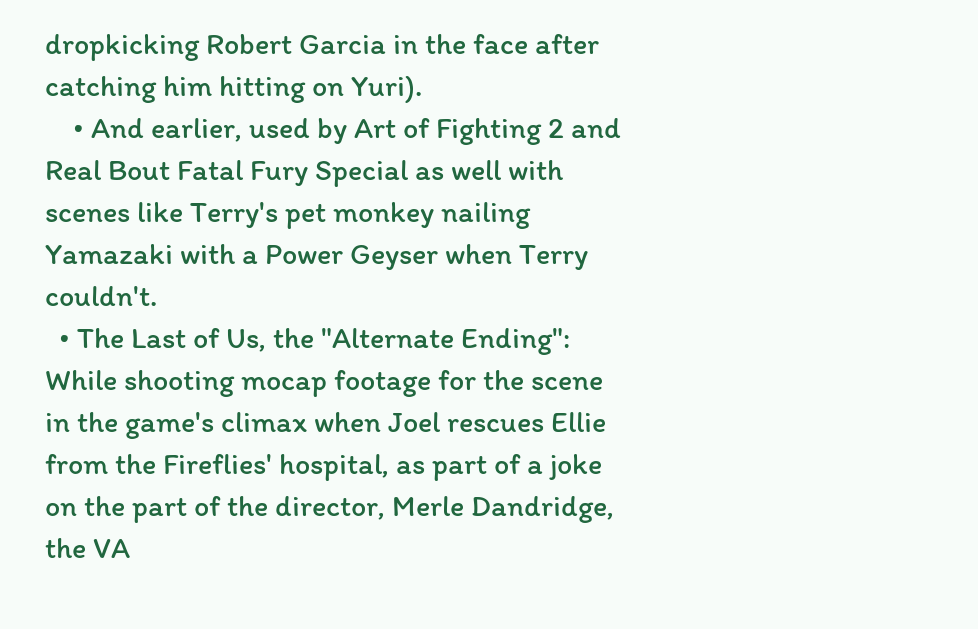dropkicking Robert Garcia in the face after catching him hitting on Yuri).
    • And earlier, used by Art of Fighting 2 and Real Bout Fatal Fury Special as well with scenes like Terry's pet monkey nailing Yamazaki with a Power Geyser when Terry couldn't.
  • The Last of Us, the "Alternate Ending": While shooting mocap footage for the scene in the game's climax when Joel rescues Ellie from the Fireflies' hospital, as part of a joke on the part of the director, Merle Dandridge, the VA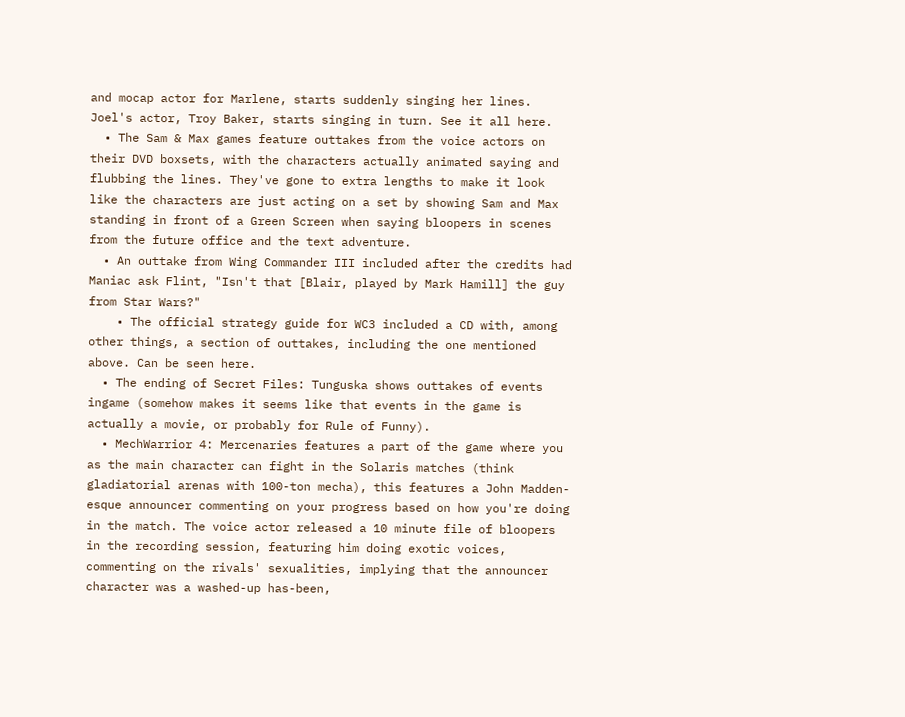and mocap actor for Marlene, starts suddenly singing her lines. Joel's actor, Troy Baker, starts singing in turn. See it all here.
  • The Sam & Max games feature outtakes from the voice actors on their DVD boxsets, with the characters actually animated saying and flubbing the lines. They've gone to extra lengths to make it look like the characters are just acting on a set by showing Sam and Max standing in front of a Green Screen when saying bloopers in scenes from the future office and the text adventure.
  • An outtake from Wing Commander III included after the credits had Maniac ask Flint, "Isn't that [Blair, played by Mark Hamill] the guy from Star Wars?"
    • The official strategy guide for WC3 included a CD with, among other things, a section of outtakes, including the one mentioned above. Can be seen here.
  • The ending of Secret Files: Tunguska shows outtakes of events ingame (somehow makes it seems like that events in the game is actually a movie, or probably for Rule of Funny).
  • MechWarrior 4: Mercenaries features a part of the game where you as the main character can fight in the Solaris matches (think gladiatorial arenas with 100-ton mecha), this features a John Madden-esque announcer commenting on your progress based on how you're doing in the match. The voice actor released a 10 minute file of bloopers in the recording session, featuring him doing exotic voices, commenting on the rivals' sexualities, implying that the announcer character was a washed-up has-been,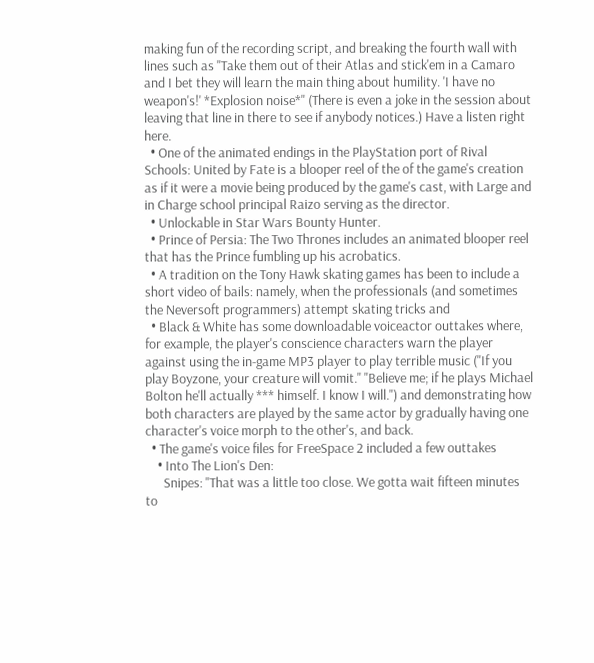making fun of the recording script, and breaking the fourth wall with lines such as "Take them out of their Atlas and stick'em in a Camaro and I bet they will learn the main thing about humility. 'I have no weapon's!' *Explosion noise*" (There is even a joke in the session about leaving that line in there to see if anybody notices.) Have a listen right here.
  • One of the animated endings in the PlayStation port of Rival Schools: United by Fate is a blooper reel of the of the game's creation as if it were a movie being produced by the game's cast, with Large and in Charge school principal Raizo serving as the director.
  • Unlockable in Star Wars Bounty Hunter.
  • Prince of Persia: The Two Thrones includes an animated blooper reel that has the Prince fumbling up his acrobatics.
  • A tradition on the Tony Hawk skating games has been to include a short video of bails: namely, when the professionals (and sometimes the Neversoft programmers) attempt skating tricks and
  • Black & White has some downloadable voiceactor outtakes where, for example, the player's conscience characters warn the player against using the in-game MP3 player to play terrible music ("If you play Boyzone, your creature will vomit." "Believe me; if he plays Michael Bolton he'll actually *** himself. I know I will.") and demonstrating how both characters are played by the same actor by gradually having one character's voice morph to the other's, and back.
  • The game's voice files for FreeSpace 2 included a few outtakes
    • Into The Lion's Den:
      Snipes: "That was a little too close. We gotta wait fifteen minutes to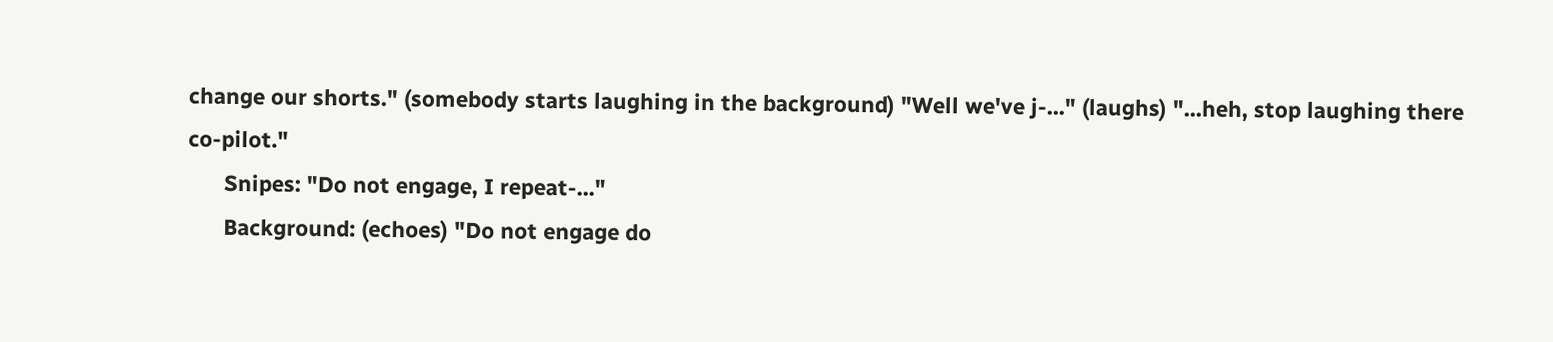change our shorts." (somebody starts laughing in the background) "Well we've j-..." (laughs) "...heh, stop laughing there co-pilot."
      Snipes: "Do not engage, I repeat-..."
      Background: (echoes) "Do not engage do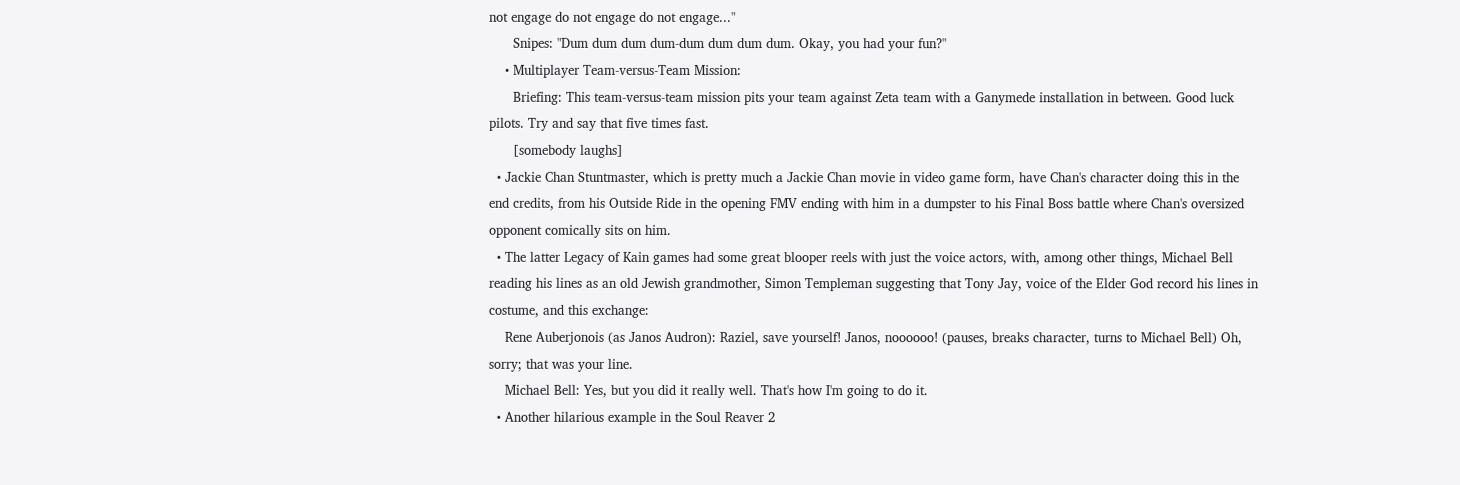not engage do not engage do not engage..."
      Snipes: "Dum dum dum dum-dum dum dum dum. Okay, you had your fun?"
    • Multiplayer Team-versus-Team Mission:
      Briefing: This team-versus-team mission pits your team against Zeta team with a Ganymede installation in between. Good luck pilots. Try and say that five times fast.
      [somebody laughs]
  • Jackie Chan Stuntmaster, which is pretty much a Jackie Chan movie in video game form, have Chan's character doing this in the end credits, from his Outside Ride in the opening FMV ending with him in a dumpster to his Final Boss battle where Chan's oversized opponent comically sits on him.
  • The latter Legacy of Kain games had some great blooper reels with just the voice actors, with, among other things, Michael Bell reading his lines as an old Jewish grandmother, Simon Templeman suggesting that Tony Jay, voice of the Elder God record his lines in costume, and this exchange:
    Rene Auberjonois (as Janos Audron): Raziel, save yourself! Janos, noooooo! (pauses, breaks character, turns to Michael Bell) Oh, sorry; that was your line.
    Michael Bell: Yes, but you did it really well. That's how I'm going to do it.
  • Another hilarious example in the Soul Reaver 2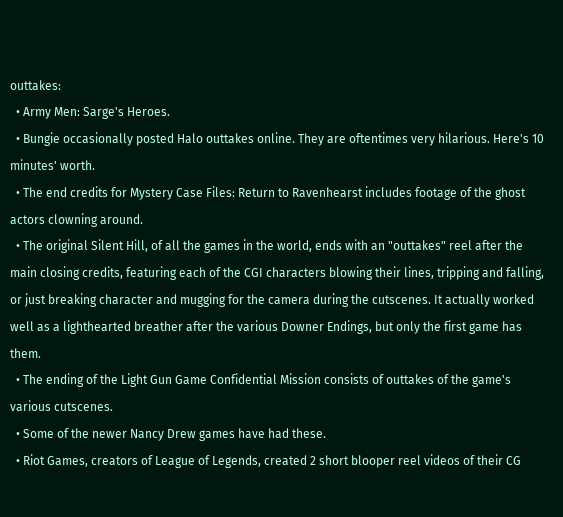outtakes:
  • Army Men: Sarge's Heroes.
  • Bungie occasionally posted Halo outtakes online. They are oftentimes very hilarious. Here's 10 minutes' worth.
  • The end credits for Mystery Case Files: Return to Ravenhearst includes footage of the ghost actors clowning around.
  • The original Silent Hill, of all the games in the world, ends with an "outtakes" reel after the main closing credits, featuring each of the CGI characters blowing their lines, tripping and falling, or just breaking character and mugging for the camera during the cutscenes. It actually worked well as a lighthearted breather after the various Downer Endings, but only the first game has them.
  • The ending of the Light Gun Game Confidential Mission consists of outtakes of the game's various cutscenes.
  • Some of the newer Nancy Drew games have had these.
  • Riot Games, creators of League of Legends, created 2 short blooper reel videos of their CG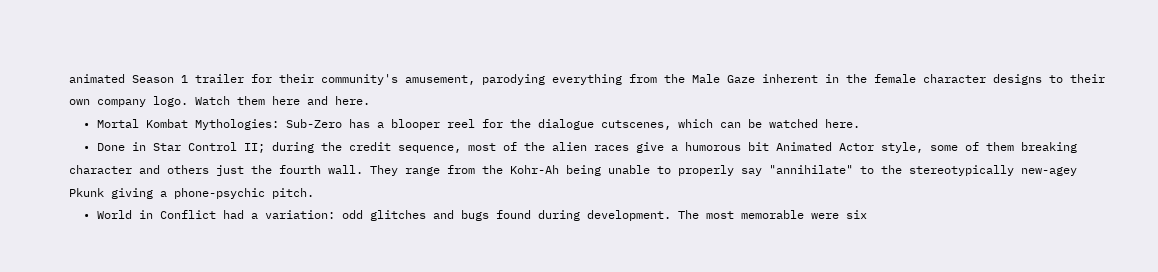animated Season 1 trailer for their community's amusement, parodying everything from the Male Gaze inherent in the female character designs to their own company logo. Watch them here and here.
  • Mortal Kombat Mythologies: Sub-Zero has a blooper reel for the dialogue cutscenes, which can be watched here.
  • Done in Star Control II; during the credit sequence, most of the alien races give a humorous bit Animated Actor style, some of them breaking character and others just the fourth wall. They range from the Kohr-Ah being unable to properly say "annihilate" to the stereotypically new-agey Pkunk giving a phone-psychic pitch.
  • World in Conflict had a variation: odd glitches and bugs found during development. The most memorable were six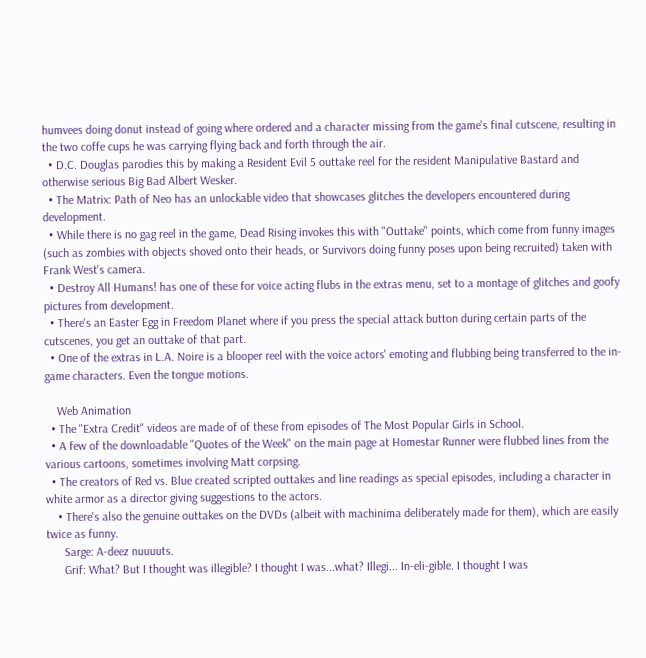humvees doing donut instead of going where ordered and a character missing from the game's final cutscene, resulting in the two coffe cups he was carrying flying back and forth through the air.
  • D.C. Douglas parodies this by making a Resident Evil 5 outtake reel for the resident Manipulative Bastard and otherwise serious Big Bad Albert Wesker.
  • The Matrix: Path of Neo has an unlockable video that showcases glitches the developers encountered during development.
  • While there is no gag reel in the game, Dead Rising invokes this with "Outtake" points, which come from funny images (such as zombies with objects shoved onto their heads, or Survivors doing funny poses upon being recruited) taken with Frank West's camera.
  • Destroy All Humans! has one of these for voice acting flubs in the extras menu, set to a montage of glitches and goofy pictures from development.
  • There's an Easter Egg in Freedom Planet where if you press the special attack button during certain parts of the cutscenes, you get an outtake of that part.
  • One of the extras in L.A. Noire is a blooper reel with the voice actors' emoting and flubbing being transferred to the in-game characters. Even the tongue motions.

    Web Animation
  • The "Extra Credit" videos are made of of these from episodes of The Most Popular Girls in School.
  • A few of the downloadable "Quotes of the Week" on the main page at Homestar Runner were flubbed lines from the various cartoons, sometimes involving Matt corpsing.
  • The creators of Red vs. Blue created scripted outtakes and line readings as special episodes, including a character in white armor as a director giving suggestions to the actors.
    • There's also the genuine outtakes on the DVDs (albeit with machinima deliberately made for them), which are easily twice as funny.
      Sarge: A-deez nuuuuts.
      Grif: What? But I thought was illegible? I thought I was...what? Illegi... In-eli-gible. I thought I was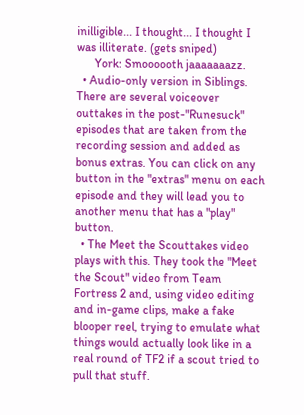inilligible... I thought... I thought I was illiterate. (gets sniped)
      York: Smoooooth jaaaaaaazz.
  • Audio-only version in Siblings. There are several voiceover outtakes in the post-"Runesuck" episodes that are taken from the recording session and added as bonus extras. You can click on any button in the "extras" menu on each episode and they will lead you to another menu that has a "play" button.
  • The Meet the Scouttakes video plays with this. They took the "Meet the Scout" video from Team Fortress 2 and, using video editing and in-game clips, make a fake blooper reel, trying to emulate what things would actually look like in a real round of TF2 if a scout tried to pull that stuff.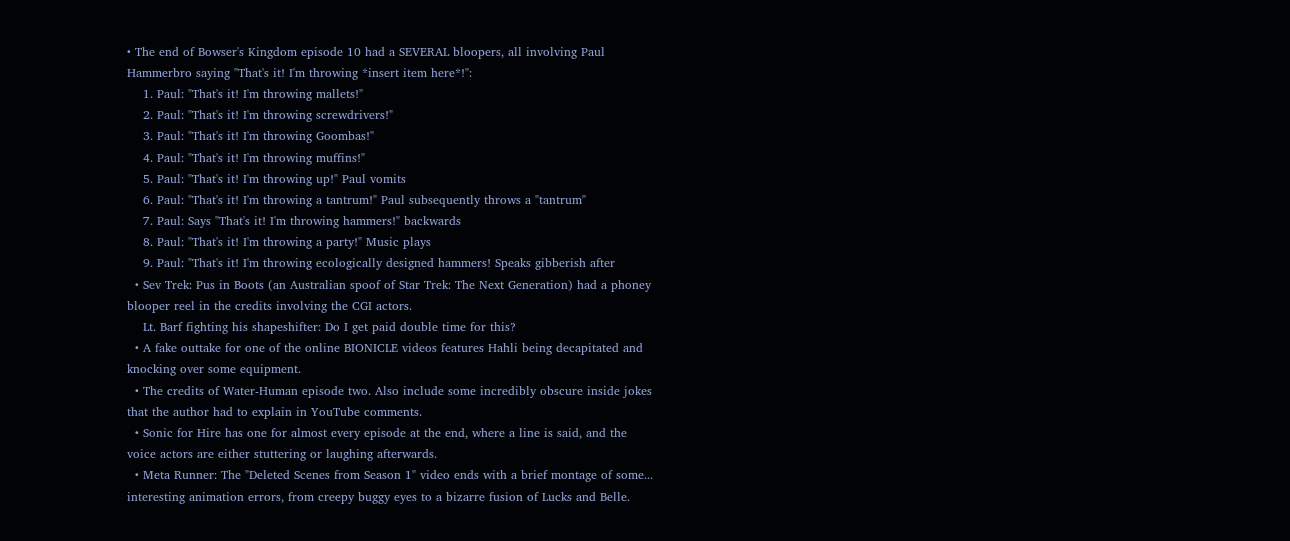• The end of Bowser's Kingdom episode 10 had a SEVERAL bloopers, all involving Paul Hammerbro saying "That's it! I'm throwing *insert item here*!":
    1. Paul: "That's it! I'm throwing mallets!"
    2. Paul: "That's it! I'm throwing screwdrivers!"
    3. Paul: "That's it! I'm throwing Goombas!"
    4. Paul: "That's it! I'm throwing muffins!"
    5. Paul: "That's it! I'm throwing up!" Paul vomits
    6. Paul: "That's it! I'm throwing a tantrum!" Paul subsequently throws a "tantrum"
    7. Paul: Says "That's it! I'm throwing hammers!" backwards
    8. Paul: "That's it! I'm throwing a party!" Music plays
    9. Paul: "That's it! I'm throwing ecologically designed hammers! Speaks gibberish after
  • Sev Trek: Pus in Boots (an Australian spoof of Star Trek: The Next Generation) had a phoney blooper reel in the credits involving the CGI actors.
    Lt. Barf fighting his shapeshifter: Do I get paid double time for this?
  • A fake outtake for one of the online BIONICLE videos features Hahli being decapitated and knocking over some equipment.
  • The credits of Water-Human episode two. Also include some incredibly obscure inside jokes that the author had to explain in YouTube comments.
  • Sonic for Hire has one for almost every episode at the end, where a line is said, and the voice actors are either stuttering or laughing afterwards.
  • Meta Runner: The "Deleted Scenes from Season 1" video ends with a brief montage of some... interesting animation errors, from creepy buggy eyes to a bizarre fusion of Lucks and Belle.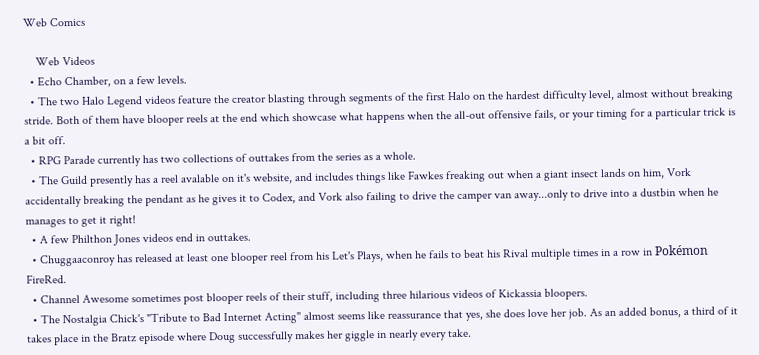Web Comics

    Web Videos
  • Echo Chamber, on a few levels.
  • The two Halo Legend videos feature the creator blasting through segments of the first Halo on the hardest difficulty level, almost without breaking stride. Both of them have blooper reels at the end which showcase what happens when the all-out offensive fails, or your timing for a particular trick is a bit off.
  • RPG Parade currently has two collections of outtakes from the series as a whole.
  • The Guild presently has a reel avalable on it's website, and includes things like Fawkes freaking out when a giant insect lands on him, Vork accidentally breaking the pendant as he gives it to Codex, and Vork also failing to drive the camper van away...only to drive into a dustbin when he manages to get it right!
  • A few Philthon Jones videos end in outtakes.
  • Chuggaaconroy has released at least one blooper reel from his Let's Plays, when he fails to beat his Rival multiple times in a row in Pokémon FireRed.
  • Channel Awesome sometimes post blooper reels of their stuff, including three hilarious videos of Kickassia bloopers.
  • The Nostalgia Chick's "Tribute to Bad Internet Acting" almost seems like reassurance that yes, she does love her job. As an added bonus, a third of it takes place in the Bratz episode where Doug successfully makes her giggle in nearly every take.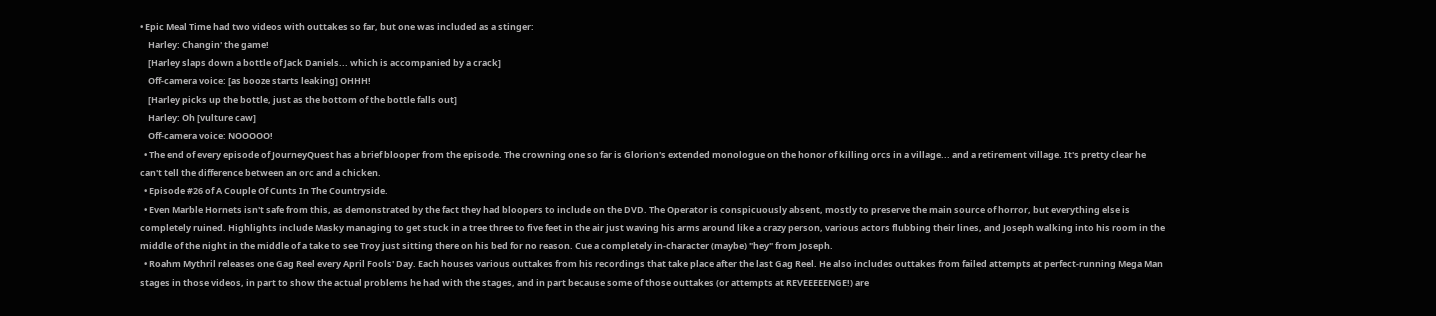• Epic Meal Time had two videos with outtakes so far, but one was included as a stinger:
    Harley: Changin' the game!
    [Harley slaps down a bottle of Jack Daniels... which is accompanied by a crack]
    Off-camera voice: [as booze starts leaking] OHHH!
    [Harley picks up the bottle, just as the bottom of the bottle falls out]
    Harley: Oh [vulture caw]
    Off-camera voice: NOOOOO!
  • The end of every episode of JourneyQuest has a brief blooper from the episode. The crowning one so far is Glorion's extended monologue on the honor of killing orcs in a village... and a retirement village. It's pretty clear he can't tell the difference between an orc and a chicken.
  • Episode #26 of A Couple Of Cunts In The Countryside.
  • Even Marble Hornets isn't safe from this, as demonstrated by the fact they had bloopers to include on the DVD. The Operator is conspicuously absent, mostly to preserve the main source of horror, but everything else is completely ruined. Highlights include Masky managing to get stuck in a tree three to five feet in the air just waving his arms around like a crazy person, various actors flubbing their lines, and Joseph walking into his room in the middle of the night in the middle of a take to see Troy just sitting there on his bed for no reason. Cue a completely in-character (maybe) "hey" from Joseph.
  • Roahm Mythril releases one Gag Reel every April Fools' Day. Each houses various outtakes from his recordings that take place after the last Gag Reel. He also includes outtakes from failed attempts at perfect-running Mega Man stages in those videos, in part to show the actual problems he had with the stages, and in part because some of those outtakes (or attempts at REVEEEEENGE!) are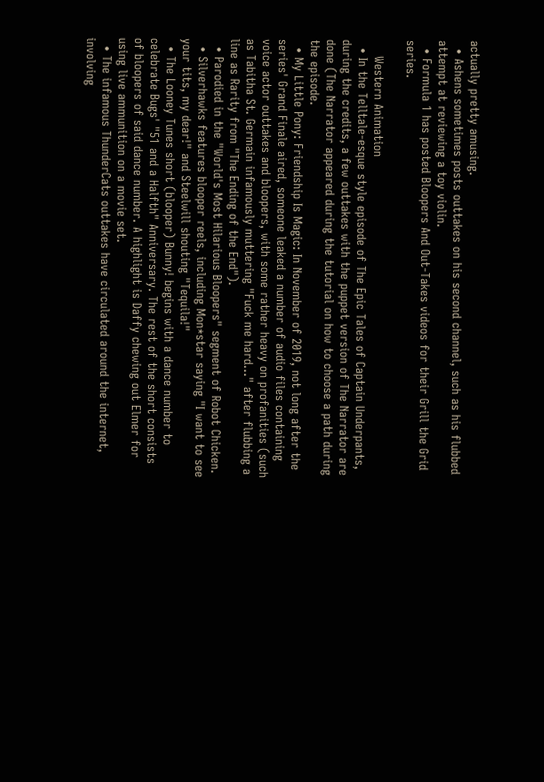actually pretty amusing.
  • Ashens sometimes posts outtakes on his second channel, such as his flubbed attempt at reviewing a toy violin.
  • Formula 1 has posted Bloopers And Out-Takes videos for their Grill the Grid series.

    Western Animation
  • In the Telltale-esque style episode of The Epic Tales of Captain Underpants, during the credits, a few outtakes with the puppet version of The Narrator are done (The Narrator appeared during the tutorial on how to choose a path during the episode.
  • My Little Pony: Friendship Is Magic: In November of 2019, not long after the series' Grand Finale aired, someone leaked a number of audio files containing voice actor outtakes and bloopers, with some rather heavy on profanities (such as Tabitha St. Germain infamously muttering "Fuck me hard..." after flubbing a line as Rarity from "The Ending of the End").
  • Parodied in the "World's Most Hilarious Bloopers" segment of Robot Chicken.
  • Silverhawks features blooper reels, including Mon*star saying "I want to see your tits, my dear!" and Steelwill shouting "Tequila!"
  • The Looney Tunes short (blooper) Bunny! begins with a dance number to celebrate Bugs' "51 and a Halfth" Anniversary. The rest of the short consists of bloopers of said dance number. A highlight is Daffy chewing out Elmer for using live ammunition on a movie set.
  • The infamous ThunderCats outtakes have circulated around the internet, involving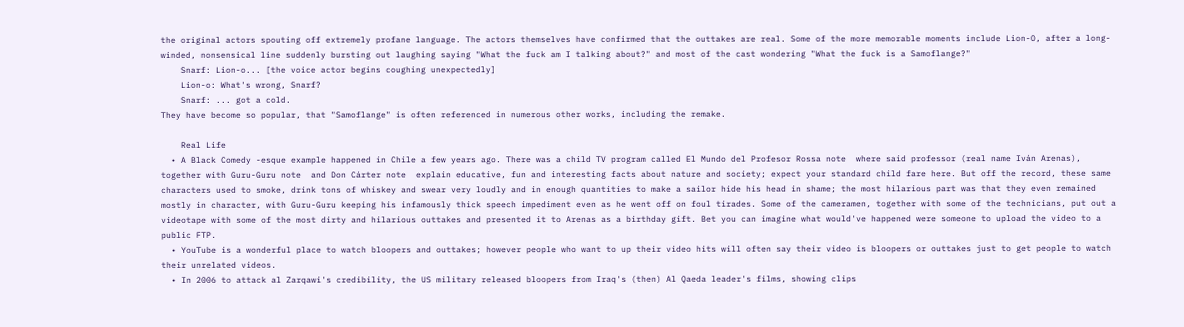the original actors spouting off extremely profane language. The actors themselves have confirmed that the outtakes are real. Some of the more memorable moments include Lion-O, after a long-winded, nonsensical line suddenly bursting out laughing saying "What the fuck am I talking about?" and most of the cast wondering "What the fuck is a Samoflange?"
    Snarf: Lion-o... [the voice actor begins coughing unexpectedly]
    Lion-o: What's wrong, Snarf?
    Snarf: ... got a cold.
They have become so popular, that "Samoflange" is often referenced in numerous other works, including the remake.

    Real Life
  • A Black Comedy -esque example happened in Chile a few years ago. There was a child TV program called El Mundo del Profesor Rossa note  where said professor (real name Iván Arenas), together with Guru-Guru note  and Don Cárter note  explain educative, fun and interesting facts about nature and society; expect your standard child fare here. But off the record, these same characters used to smoke, drink tons of whiskey and swear very loudly and in enough quantities to make a sailor hide his head in shame; the most hilarious part was that they even remained mostly in character, with Guru-Guru keeping his infamously thick speech impediment even as he went off on foul tirades. Some of the cameramen, together with some of the technicians, put out a videotape with some of the most dirty and hilarious outtakes and presented it to Arenas as a birthday gift. Bet you can imagine what would've happened were someone to upload the video to a public FTP.
  • YouTube is a wonderful place to watch bloopers and outtakes; however people who want to up their video hits will often say their video is bloopers or outtakes just to get people to watch their unrelated videos.
  • In 2006 to attack al Zarqawi's credibility, the US military released bloopers from Iraq's (then) Al Qaeda leader's films, showing clips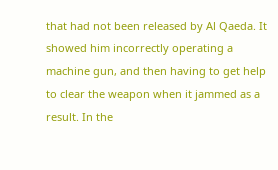that had not been released by Al Qaeda. It showed him incorrectly operating a machine gun, and then having to get help to clear the weapon when it jammed as a result. In the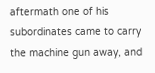aftermath one of his subordinates came to carry the machine gun away, and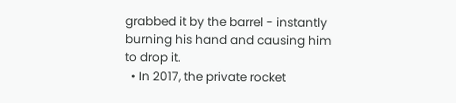grabbed it by the barrel - instantly burning his hand and causing him to drop it.
  • In 2017, the private rocket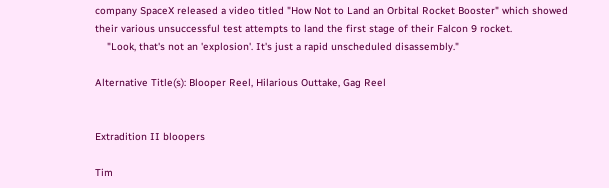company SpaceX released a video titled "How Not to Land an Orbital Rocket Booster" which showed their various unsuccessful test attempts to land the first stage of their Falcon 9 rocket.
    "Look, that's not an 'explosion'. It's just a rapid unscheduled disassembly."

Alternative Title(s): Blooper Reel, Hilarious Outtake, Gag Reel


Extradition II bloopers

Tim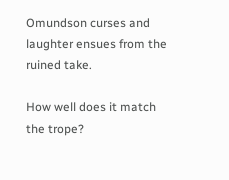Omundson curses and laughter ensues from the ruined take.

How well does it match the trope?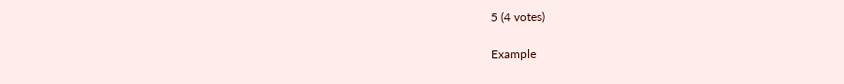5 (4 votes)

Example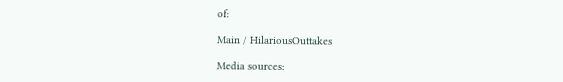of:

Main / HilariousOuttakes

Media sources: